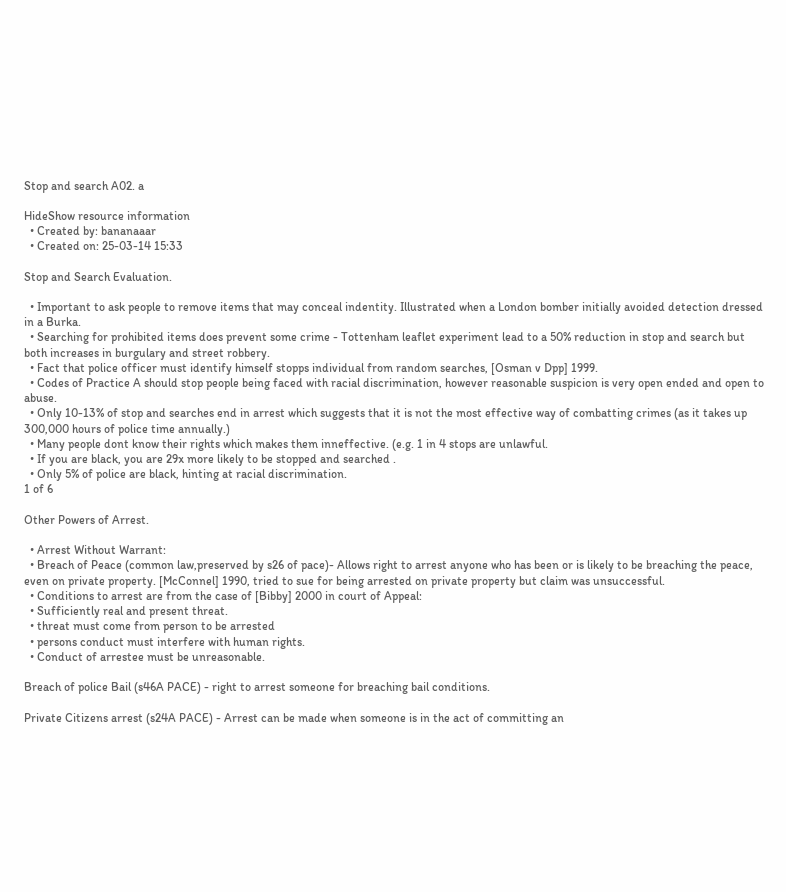Stop and search A02. a

HideShow resource information
  • Created by: bananaaar
  • Created on: 25-03-14 15:33

Stop and Search Evaluation.

  • Important to ask people to remove items that may conceal indentity. Illustrated when a London bomber initially avoided detection dressed in a Burka.
  • Searching for prohibited items does prevent some crime - Tottenham leaflet experiment lead to a 50% reduction in stop and search but both increases in burgulary and street robbery.
  • Fact that police officer must identify himself stopps individual from random searches, [Osman v Dpp] 1999.
  • Codes of Practice A should stop people being faced with racial discrimination, however reasonable suspicion is very open ended and open to abuse.
  • Only 10-13% of stop and searches end in arrest which suggests that it is not the most effective way of combatting crimes (as it takes up 300,000 hours of police time annually.)
  • Many people dont know their rights which makes them inneffective. (e.g. 1 in 4 stops are unlawful.
  • If you are black, you are 29x more likely to be stopped and searched .
  • Only 5% of police are black, hinting at racial discrimination.
1 of 6

Other Powers of Arrest.

  • Arrest Without Warrant:
  • Breach of Peace (common law,preserved by s26 of pace)- Allows right to arrest anyone who has been or is likely to be breaching the peace, even on private property. [McConnel] 1990, tried to sue for being arrested on private property but claim was unsuccessful.
  • Conditions to arrest are from the case of [Bibby] 2000 in court of Appeal:
  • Sufficiently real and present threat.
  • threat must come from person to be arrested
  • persons conduct must interfere with human rights.
  • Conduct of arrestee must be unreasonable.

Breach of police Bail (s46A PACE) - right to arrest someone for breaching bail conditions.

Private Citizens arrest (s24A PACE) - Arrest can be made when someone is in the act of committing an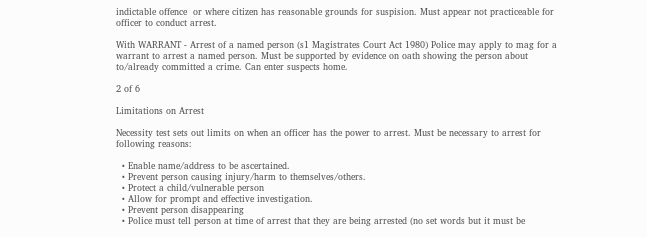indictable offence  or where citizen has reasonable grounds for suspision. Must appear not practiceable for officer to conduct arrest.

With WARRANT - Arrest of a named person (s1 Magistrates Court Act 1980) Police may apply to mag for a warrant to arrest a named person. Must be supported by evidence on oath showing the person about to/already committed a crime. Can enter suspects home.

2 of 6

Limitations on Arrest

Necessity test sets out limits on when an officer has the power to arrest. Must be necessary to arrest for following reasons:

  • Enable name/address to be ascertained.
  • Prevent person causing injury/harm to themselves/others.
  • Protect a child/vulnerable person
  • Allow for prompt and effective investigation.
  • Prevent person disappearing
  • Police must tell person at time of arrest that they are being arrested (no set words but it must be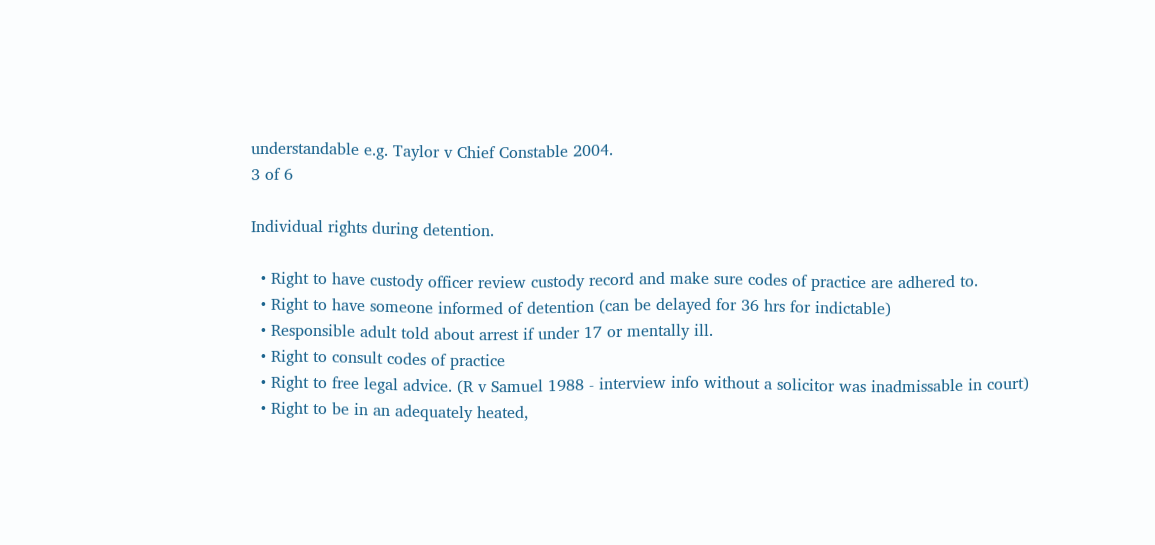understandable e.g. Taylor v Chief Constable 2004.
3 of 6

Individual rights during detention.

  • Right to have custody officer review custody record and make sure codes of practice are adhered to.
  • Right to have someone informed of detention (can be delayed for 36 hrs for indictable)
  • Responsible adult told about arrest if under 17 or mentally ill.
  • Right to consult codes of practice
  • Right to free legal advice. (R v Samuel 1988 - interview info without a solicitor was inadmissable in court)
  • Right to be in an adequately heated,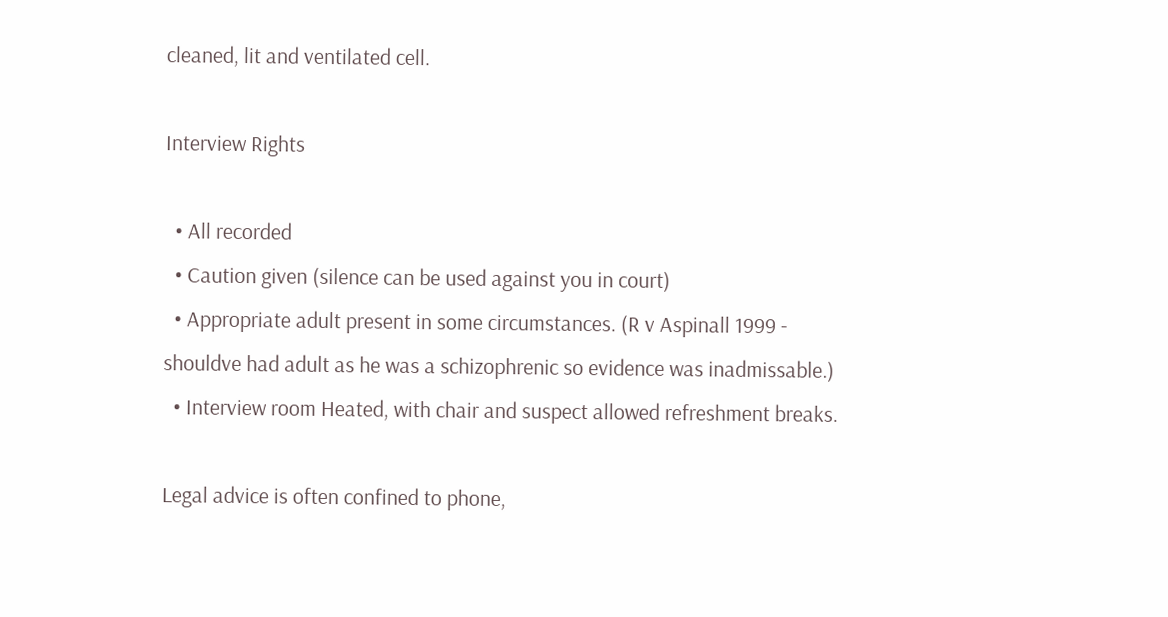cleaned, lit and ventilated cell.

Interview Rights

  • All recorded
  • Caution given (silence can be used against you in court)
  • Appropriate adult present in some circumstances. (R v Aspinall 1999 - shouldve had adult as he was a schizophrenic so evidence was inadmissable.)
  • Interview room Heated, with chair and suspect allowed refreshment breaks.

Legal advice is often confined to phone,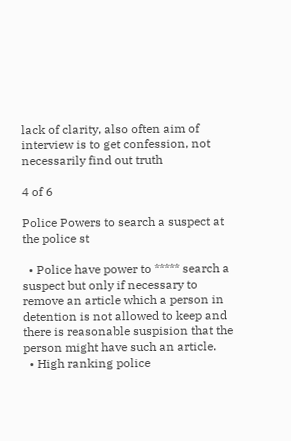lack of clarity, also often aim of interview is to get confession, not necessarily find out truth

4 of 6

Police Powers to search a suspect at the police st

  • Police have power to ***** search a suspect but only if necessary to remove an article which a person in detention is not allowed to keep and there is reasonable suspision that the person might have such an article.
  • High ranking police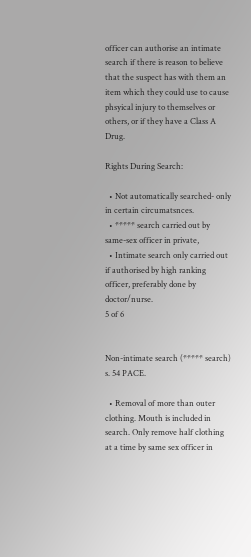officer can authorise an intimate search if there is reason to believe that the suspect has with them an item which they could use to cause phsyical injury to themselves or others, or if they have a Class A Drug.

Rights During Search:

  • Not automatically searched- only in certain circumatsnces.
  • ***** search carried out by same-sex officer in private,
  • Intimate search only carried out if authorised by high ranking officer, preferably done by doctor/nurse.
5 of 6


Non-intimate search (***** search) s. 54 PACE.

  • Removal of more than outer clothing. Mouth is included in search. Only remove half clothing at a time by same sex officer in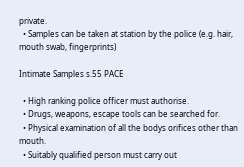private.
  • Samples can be taken at station by the police (e.g. hair, mouth swab, fingerprints)

Intimate Samples s.55 PACE

  • High ranking police officer must authorise.
  • Drugs, weapons, escape tools can be searched for.
  • Physical examination of all the bodys orifices other than mouth.
  • Suitably qualified person must carry out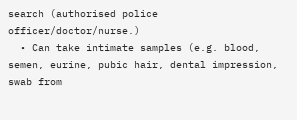search (authorised police officer/doctor/nurse.)
  • Can take intimate samples (e.g. blood, semen, eurine, pubic hair, dental impression, swab from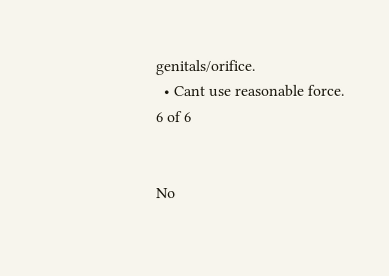genitals/orifice.
  • Cant use reasonable force.
6 of 6


No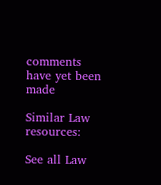comments have yet been made

Similar Law resources:

See all Law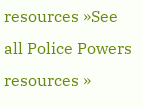resources »See all Police Powers resources »